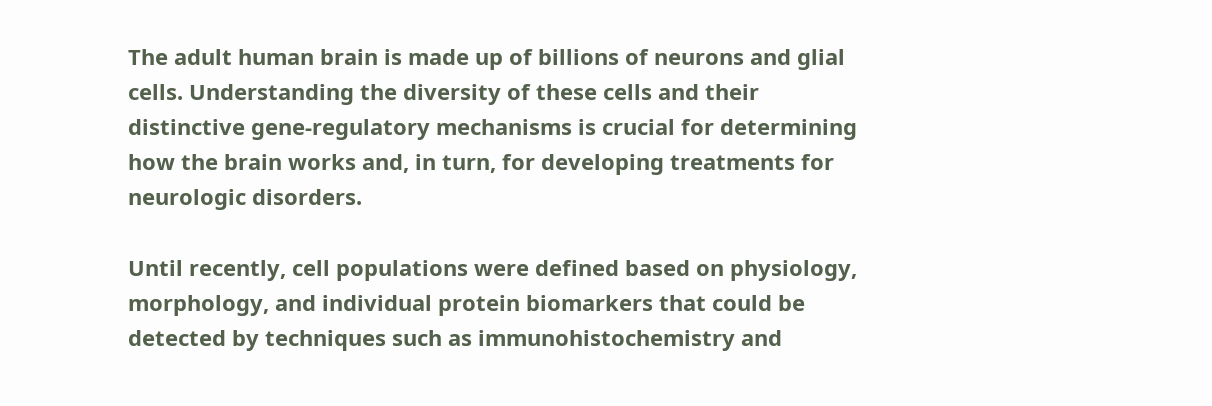The adult human brain is made up of billions of neurons and glial cells. Understanding the diversity of these cells and their distinctive gene-regulatory mechanisms is crucial for determining how the brain works and, in turn, for developing treatments for neurologic disorders.

Until recently, cell populations were defined based on physiology, morphology, and individual protein biomarkers that could be detected by techniques such as immunohistochemistry and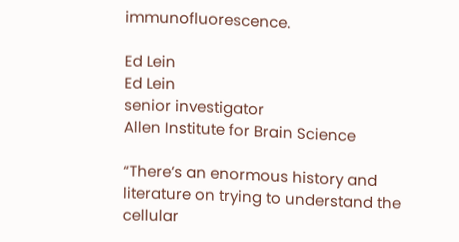immunofluorescence.

Ed Lein
Ed Lein
senior investigator
Allen Institute for Brain Science

“There’s an enormous history and literature on trying to understand the cellular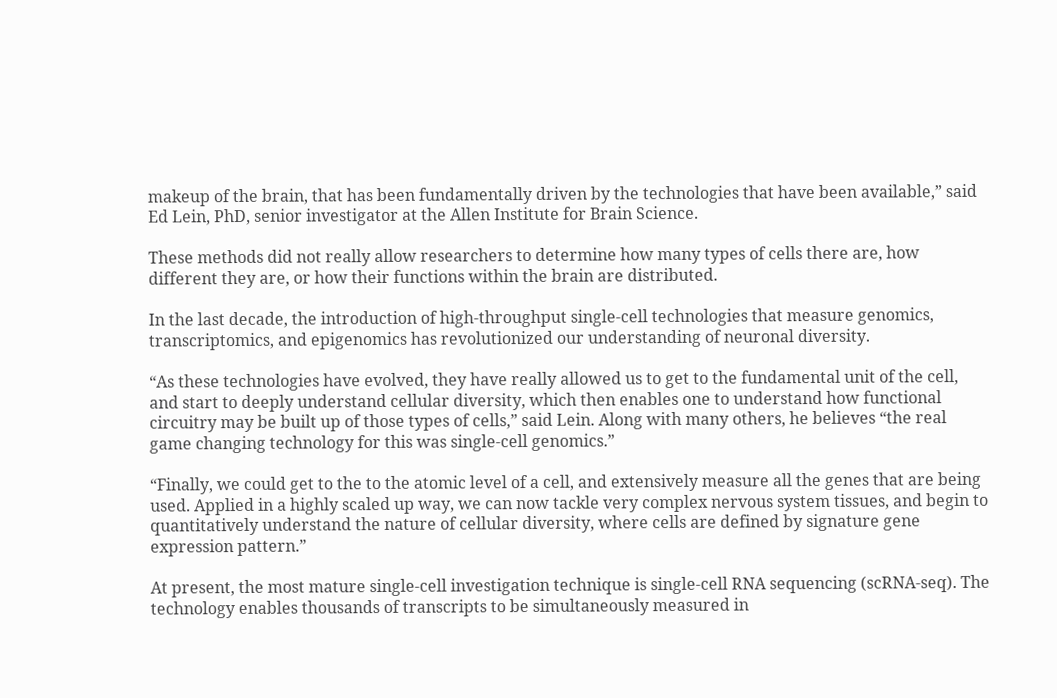makeup of the brain, that has been fundamentally driven by the technologies that have been available,” said Ed Lein, PhD, senior investigator at the Allen Institute for Brain Science.

These methods did not really allow researchers to determine how many types of cells there are, how different they are, or how their functions within the brain are distributed.

In the last decade, the introduction of high-throughput single-cell technologies that measure genomics, transcriptomics, and epigenomics has revolutionized our understanding of neuronal diversity.

“As these technologies have evolved, they have really allowed us to get to the fundamental unit of the cell, and start to deeply understand cellular diversity, which then enables one to understand how functional circuitry may be built up of those types of cells,” said Lein. Along with many others, he believes “the real game changing technology for this was single-cell genomics.”

“Finally, we could get to the to the atomic level of a cell, and extensively measure all the genes that are being used. Applied in a highly scaled up way, we can now tackle very complex nervous system tissues, and begin to quantitatively understand the nature of cellular diversity, where cells are defined by signature gene expression pattern.”

At present, the most mature single-cell investigation technique is single-cell RNA sequencing (scRNA-seq). The technology enables thousands of transcripts to be simultaneously measured in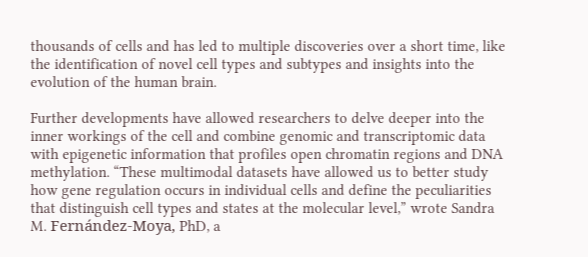thousands of cells and has led to multiple discoveries over a short time, like the identification of novel cell types and subtypes and insights into the evolution of the human brain.

Further developments have allowed researchers to delve deeper into the inner workings of the cell and combine genomic and transcriptomic data with epigenetic information that profiles open chromatin regions and DNA methylation. “These multimodal datasets have allowed us to better study how gene regulation occurs in individual cells and define the peculiarities that distinguish cell types and states at the molecular level,” wrote Sandra M. Fernández-Moya, PhD, a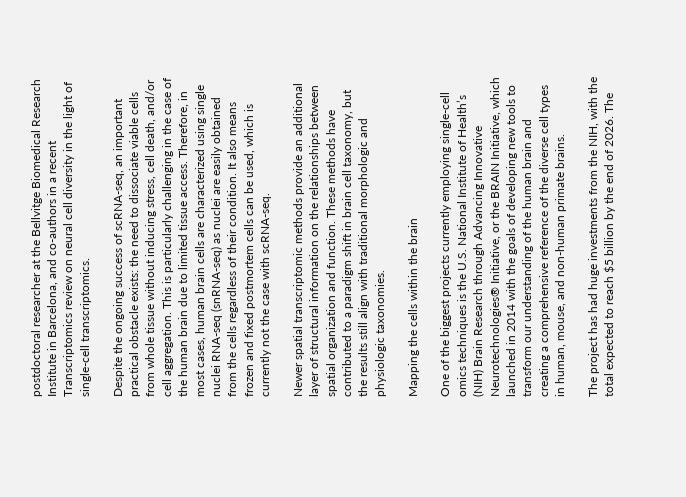postdoctoral researcher at the Bellvitge Biomedical Research Institute in Barcelona, and co-authors in a recent Transcriptomics review on neural cell diversity in the light of single-cell transcriptomics.

Despite the ongoing success of scRNA-seq, an important practical obstacle exists: the need to dissociate viable cells from whole tissue without inducing stress, cell death, and/or cell aggregation. This is particularly challenging in the case of the human brain due to limited tissue access. Therefore, in most cases, human brain cells are characterized using single nuclei RNA-seq (snRNA-seq) as nuclei are easily obtained from the cells regardless of their condition. It also means frozen and fixed postmortem cells can be used, which is currently not the case with scRNA-seq.

Newer spatial transcriptomic methods provide an additional layer of structural information on the relationships between spatial organization and function. These methods have contributed to a paradigm shift in brain cell taxonomy, but the results still align with traditional morphologic and physiologic taxonomies.

Mapping the cells within the brain

One of the biggest projects currently employing single-cell omics techniques is the U.S. National Institute of Health’s (NIH) Brain Research through Advancing Innovative Neurotechnologies® Initiative, or the BRAIN Initiative, which launched in 2014 with the goals of developing new tools to transform our understanding of the human brain and creating a comprehensive reference of the diverse cell types in human, mouse, and non-human primate brains.

The project has had huge investments from the NIH, with the total expected to reach $5 billion by the end of 2026. The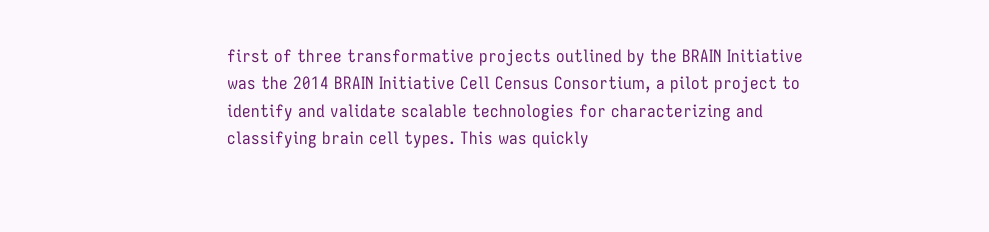first of three transformative projects outlined by the BRAIN Initiative was the 2014 BRAIN Initiative Cell Census Consortium, a pilot project to identify and validate scalable technologies for characterizing and classifying brain cell types. This was quickly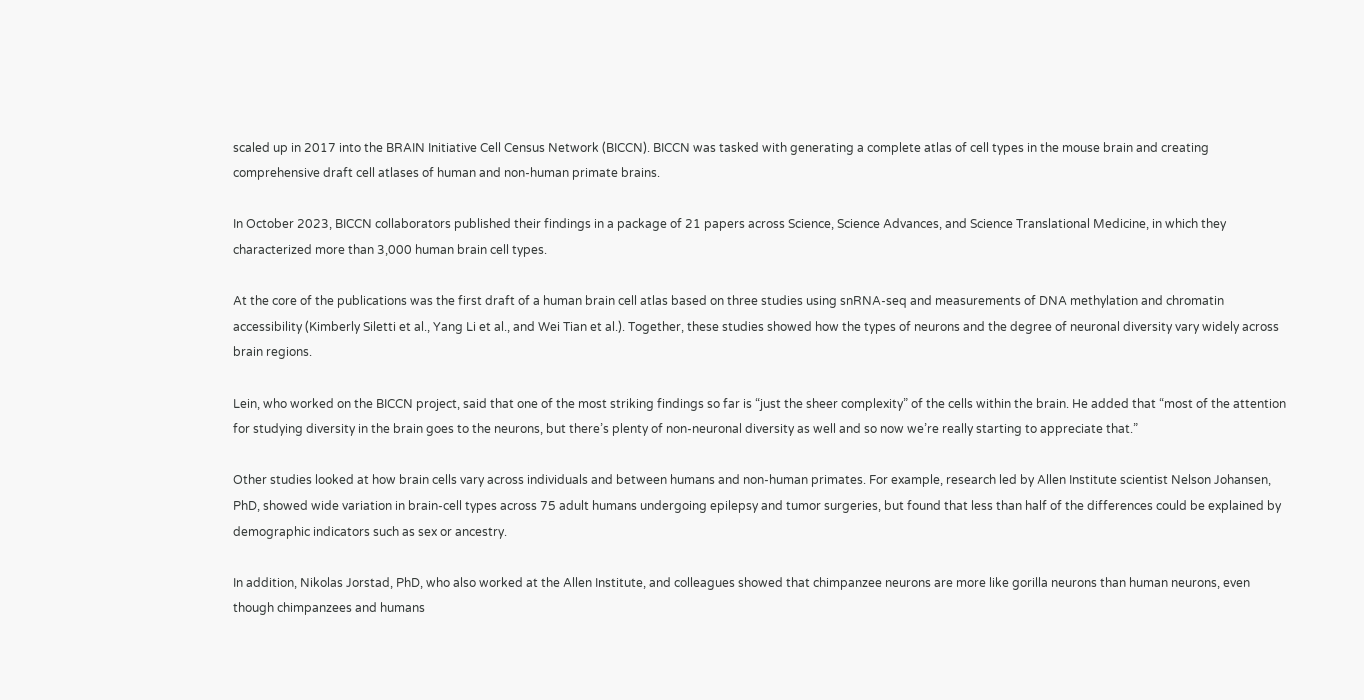scaled up in 2017 into the BRAIN Initiative Cell Census Network (BICCN). BICCN was tasked with generating a complete atlas of cell types in the mouse brain and creating comprehensive draft cell atlases of human and non-human primate brains.

In October 2023, BICCN collaborators published their findings in a package of 21 papers across Science, Science Advances, and Science Translational Medicine, in which they characterized more than 3,000 human brain cell types.

At the core of the publications was the first draft of a human brain cell atlas based on three studies using snRNA-seq and measurements of DNA methylation and chromatin accessibility (Kimberly Siletti et al., Yang Li et al., and Wei Tian et al.). Together, these studies showed how the types of neurons and the degree of neuronal diversity vary widely across brain regions.

Lein, who worked on the BICCN project, said that one of the most striking findings so far is “just the sheer complexity” of the cells within the brain. He added that “most of the attention for studying diversity in the brain goes to the neurons, but there’s plenty of non-neuronal diversity as well and so now we’re really starting to appreciate that.”

Other studies looked at how brain cells vary across individuals and between humans and non-human primates. For example, research led by Allen Institute scientist Nelson Johansen, PhD, showed wide variation in brain-cell types across 75 adult humans undergoing epilepsy and tumor surgeries, but found that less than half of the differences could be explained by demographic indicators such as sex or ancestry.

In addition, Nikolas Jorstad, PhD, who also worked at the Allen Institute, and colleagues showed that chimpanzee neurons are more like gorilla neurons than human neurons, even though chimpanzees and humans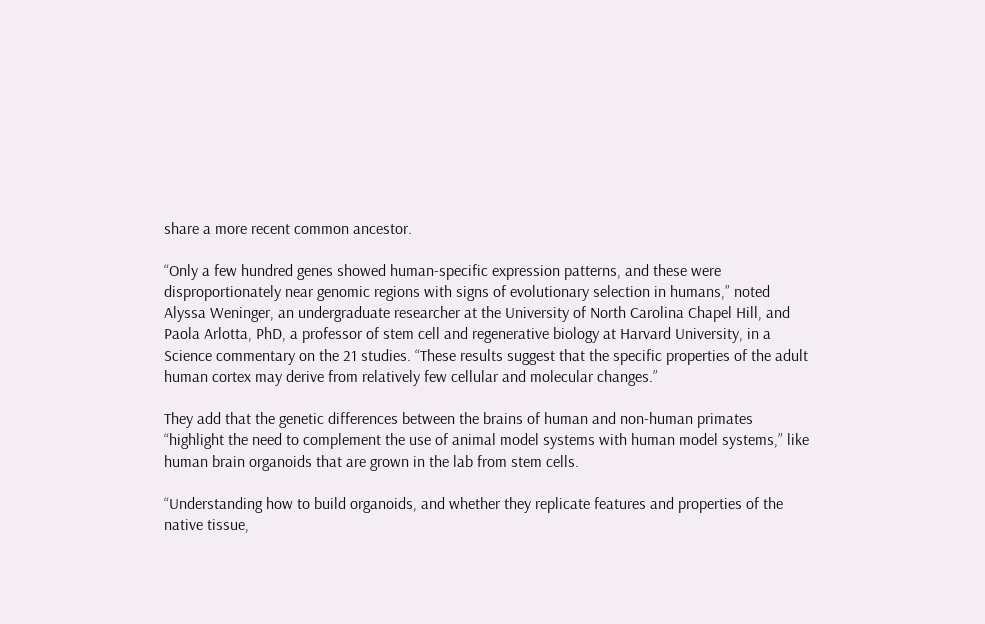share a more recent common ancestor.

“Only a few hundred genes showed human-specific expression patterns, and these were disproportionately near genomic regions with signs of evolutionary selection in humans,” noted Alyssa Weninger, an undergraduate researcher at the University of North Carolina Chapel Hill, and Paola Arlotta, PhD, a professor of stem cell and regenerative biology at Harvard University, in a Science commentary on the 21 studies. “These results suggest that the specific properties of the adult human cortex may derive from relatively few cellular and molecular changes.”

They add that the genetic differences between the brains of human and non-human primates “highlight the need to complement the use of animal model systems with human model systems,” like human brain organoids that are grown in the lab from stem cells.

“Understanding how to build organoids, and whether they replicate features and properties of the native tissue,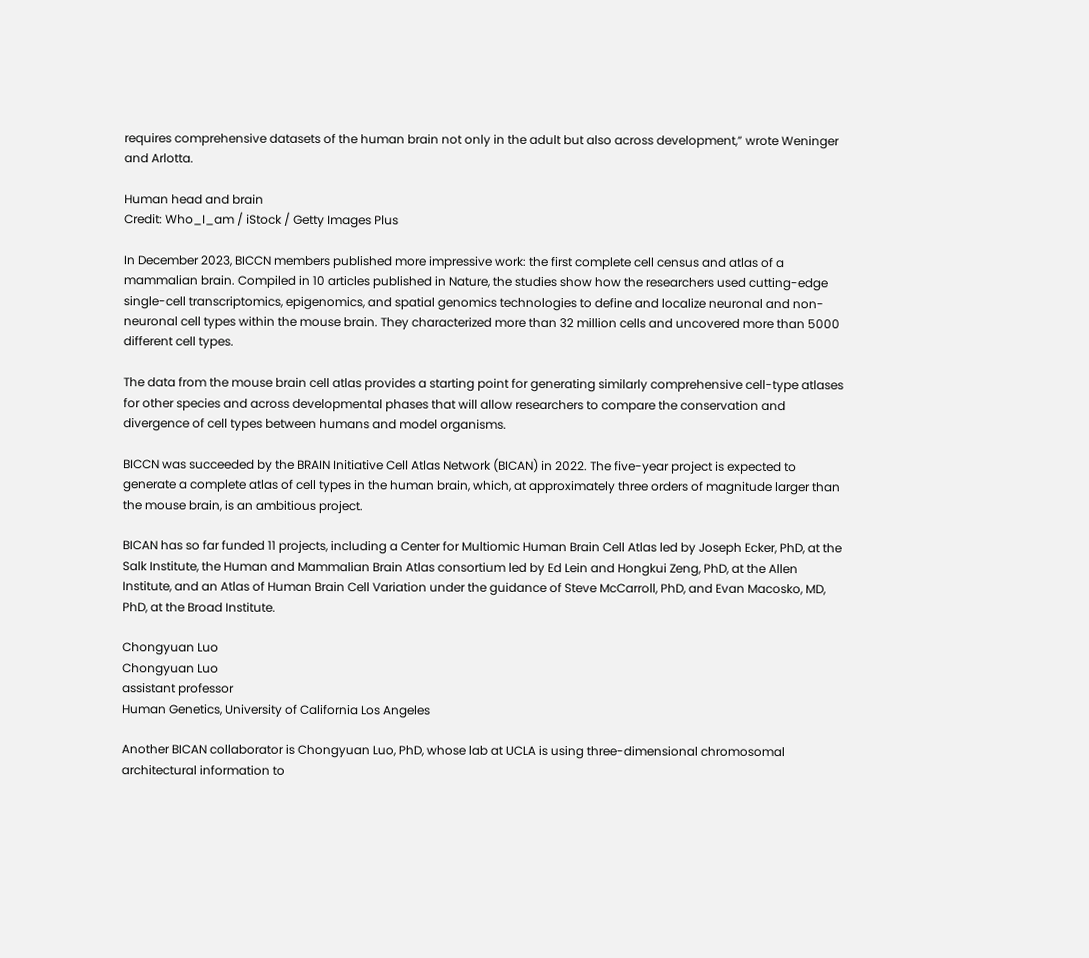requires comprehensive datasets of the human brain not only in the adult but also across development,” wrote Weninger and Arlotta.

Human head and brain
Credit: Who_I_am / iStock / Getty Images Plus

In December 2023, BICCN members published more impressive work: the first complete cell census and atlas of a mammalian brain. Compiled in 10 articles published in Nature, the studies show how the researchers used cutting-edge single-cell transcriptomics, epigenomics, and spatial genomics technologies to define and localize neuronal and non-neuronal cell types within the mouse brain. They characterized more than 32 million cells and uncovered more than 5000 different cell types.

The data from the mouse brain cell atlas provides a starting point for generating similarly comprehensive cell-type atlases for other species and across developmental phases that will allow researchers to compare the conservation and divergence of cell types between humans and model organisms.

BICCN was succeeded by the BRAIN Initiative Cell Atlas Network (BICAN) in 2022. The five-year project is expected to generate a complete atlas of cell types in the human brain, which, at approximately three orders of magnitude larger than the mouse brain, is an ambitious project.

BICAN has so far funded 11 projects, including a Center for Multiomic Human Brain Cell Atlas led by Joseph Ecker, PhD, at the Salk Institute, the Human and Mammalian Brain Atlas consortium led by Ed Lein and Hongkui Zeng, PhD, at the Allen Institute, and an Atlas of Human Brain Cell Variation under the guidance of Steve McCarroll, PhD, and Evan Macosko, MD, PhD, at the Broad Institute.

Chongyuan Luo
Chongyuan Luo
assistant professor
Human Genetics, University of California Los Angeles

Another BICAN collaborator is Chongyuan Luo, PhD, whose lab at UCLA is using three-dimensional chromosomal architectural information to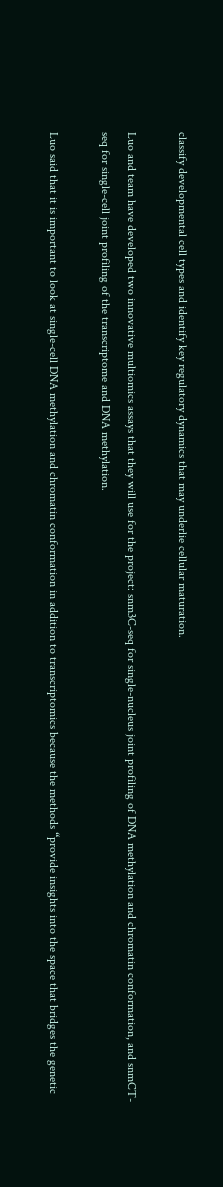classify developmental cell types and identify key regulatory dynamics that may underlie cellular maturation.

Luo and team have developed two innovative multiomics assays that they will use for the project: snm3C-seq for single-nucleus joint profiling of DNA methylation and chromatin conformation, and snmCT-seq for single-cell joint profiling of the transcriptome and DNA methylation.

Luo said that it is important to look at single-cell DNA methylation and chromatin conformation in addition to transcriptomics because the methods “provide insights into the space that bridges the genetic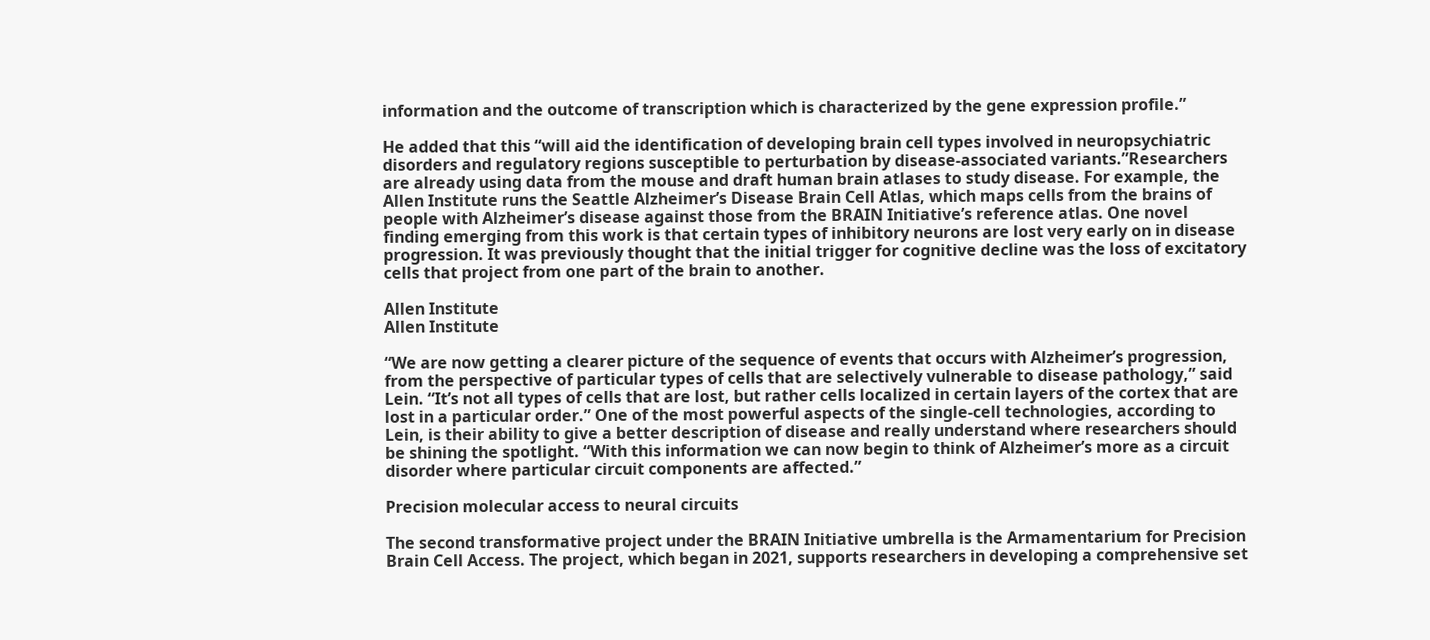information and the outcome of transcription which is characterized by the gene expression profile.”

He added that this “will aid the identification of developing brain cell types involved in neuropsychiatric disorders and regulatory regions susceptible to perturbation by disease-associated variants.”Researchers are already using data from the mouse and draft human brain atlases to study disease. For example, the Allen Institute runs the Seattle Alzheimer’s Disease Brain Cell Atlas, which maps cells from the brains of people with Alzheimer’s disease against those from the BRAIN Initiative’s reference atlas. One novel finding emerging from this work is that certain types of inhibitory neurons are lost very early on in disease progression. It was previously thought that the initial trigger for cognitive decline was the loss of excitatory cells that project from one part of the brain to another.

Allen Institute
Allen Institute

“We are now getting a clearer picture of the sequence of events that occurs with Alzheimer’s progression, from the perspective of particular types of cells that are selectively vulnerable to disease pathology,” said Lein. “It’s not all types of cells that are lost, but rather cells localized in certain layers of the cortex that are lost in a particular order.” One of the most powerful aspects of the single-cell technologies, according to Lein, is their ability to give a better description of disease and really understand where researchers should be shining the spotlight. “With this information we can now begin to think of Alzheimer’s more as a circuit disorder where particular circuit components are affected.”

Precision molecular access to neural circuits

The second transformative project under the BRAIN Initiative umbrella is the Armamentarium for Precision Brain Cell Access. The project, which began in 2021, supports researchers in developing a comprehensive set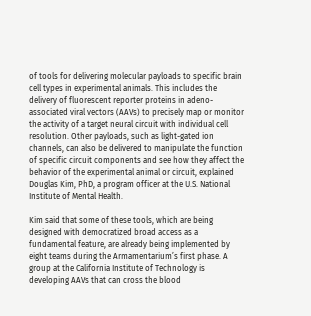of tools for delivering molecular payloads to specific brain cell types in experimental animals. This includes the delivery of fluorescent reporter proteins in adeno-associated viral vectors (AAVs) to precisely map or monitor the activity of a target neural circuit with individual cell resolution. Other payloads, such as light-gated ion channels, can also be delivered to manipulate the function of specific circuit components and see how they affect the behavior of the experimental animal or circuit, explained Douglas Kim, PhD, a program officer at the U.S. National Institute of Mental Health.

Kim said that some of these tools, which are being designed with democratized broad access as a fundamental feature, are already being implemented by eight teams during the Armamentarium’s first phase. A group at the California Institute of Technology is developing AAVs that can cross the blood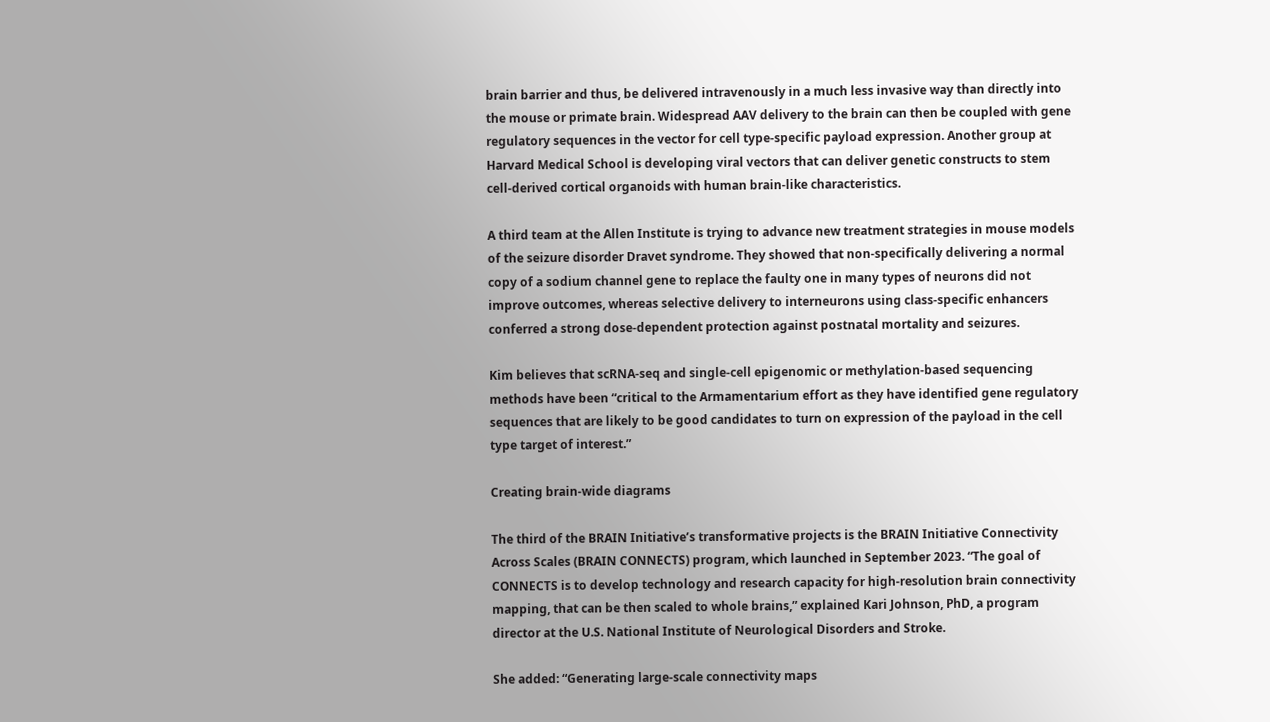brain barrier and thus, be delivered intravenously in a much less invasive way than directly into the mouse or primate brain. Widespread AAV delivery to the brain can then be coupled with gene regulatory sequences in the vector for cell type-specific payload expression. Another group at Harvard Medical School is developing viral vectors that can deliver genetic constructs to stem cell-derived cortical organoids with human brain-like characteristics.

A third team at the Allen Institute is trying to advance new treatment strategies in mouse models of the seizure disorder Dravet syndrome. They showed that non-specifically delivering a normal copy of a sodium channel gene to replace the faulty one in many types of neurons did not improve outcomes, whereas selective delivery to interneurons using class-specific enhancers conferred a strong dose-dependent protection against postnatal mortality and seizures.

Kim believes that scRNA-seq and single-cell epigenomic or methylation-based sequencing methods have been “critical to the Armamentarium effort as they have identified gene regulatory sequences that are likely to be good candidates to turn on expression of the payload in the cell type target of interest.”

Creating brain-wide diagrams

The third of the BRAIN Initiative’s transformative projects is the BRAIN Initiative Connectivity Across Scales (BRAIN CONNECTS) program, which launched in September 2023. “The goal of CONNECTS is to develop technology and research capacity for high-resolution brain connectivity mapping, that can be then scaled to whole brains,” explained Kari Johnson, PhD, a program director at the U.S. National Institute of Neurological Disorders and Stroke.

She added: “Generating large-scale connectivity maps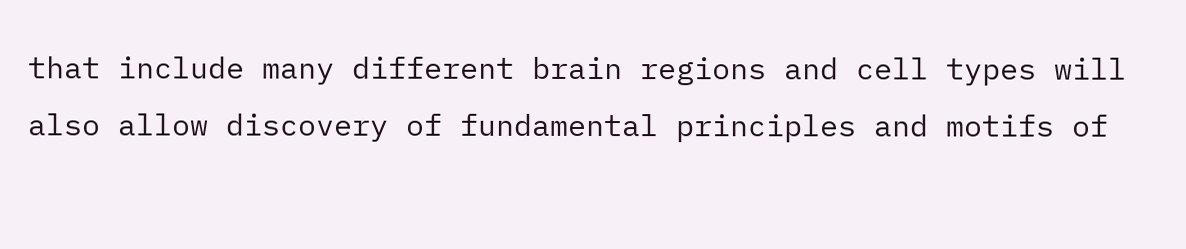that include many different brain regions and cell types will also allow discovery of fundamental principles and motifs of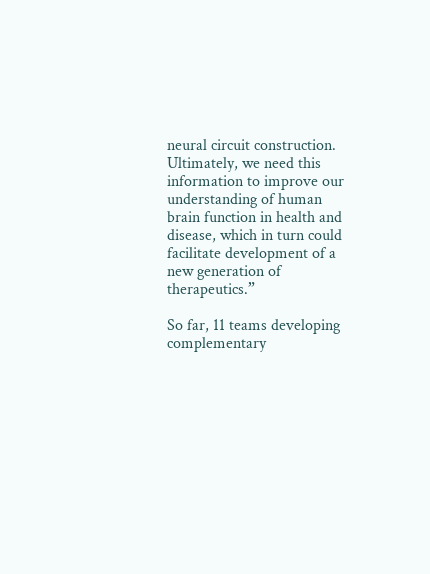neural circuit construction. Ultimately, we need this information to improve our understanding of human brain function in health and disease, which in turn could facilitate development of a new generation of therapeutics.”

So far, 11 teams developing complementary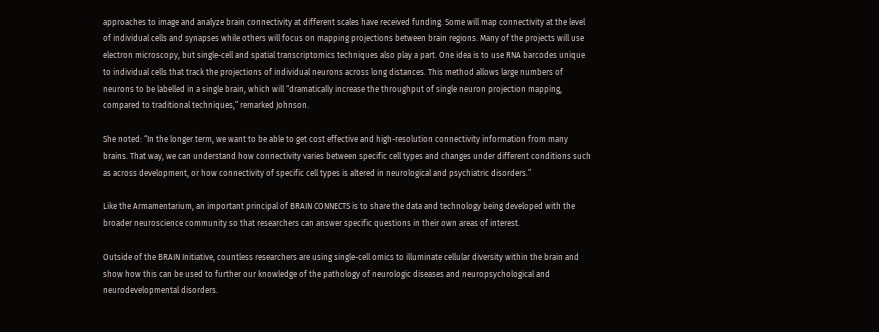approaches to image and analyze brain connectivity at different scales have received funding. Some will map connectivity at the level of individual cells and synapses while others will focus on mapping projections between brain regions. Many of the projects will use electron microscopy, but single-cell and spatial transcriptomics techniques also play a part. One idea is to use RNA barcodes unique to individual cells that track the projections of individual neurons across long distances. This method allows large numbers of neurons to be labelled in a single brain, which will “dramatically increase the throughput of single neuron projection mapping, compared to traditional techniques,” remarked Johnson.

She noted: “In the longer term, we want to be able to get cost effective and high-resolution connectivity information from many brains. That way, we can understand how connectivity varies between specific cell types and changes under different conditions such as across development, or how connectivity of specific cell types is altered in neurological and psychiatric disorders.”

Like the Armamentarium, an important principal of BRAIN CONNECTS is to share the data and technology being developed with the broader neuroscience community so that researchers can answer specific questions in their own areas of interest.

Outside of the BRAIN Initiative, countless researchers are using single-cell omics to illuminate cellular diversity within the brain and show how this can be used to further our knowledge of the pathology of neurologic diseases and neuropsychological and neurodevelopmental disorders.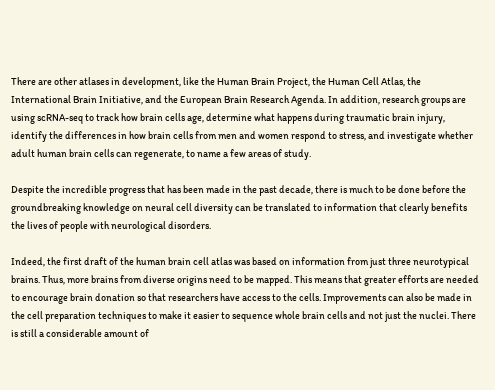There are other atlases in development, like the Human Brain Project, the Human Cell Atlas, the International Brain Initiative, and the European Brain Research Agenda. In addition, research groups are using scRNA-seq to track how brain cells age, determine what happens during traumatic brain injury, identify the differences in how brain cells from men and women respond to stress, and investigate whether adult human brain cells can regenerate, to name a few areas of study.

Despite the incredible progress that has been made in the past decade, there is much to be done before the groundbreaking knowledge on neural cell diversity can be translated to information that clearly benefits the lives of people with neurological disorders.

Indeed, the first draft of the human brain cell atlas was based on information from just three neurotypical brains. Thus, more brains from diverse origins need to be mapped. This means that greater efforts are needed to encourage brain donation so that researchers have access to the cells. Improvements can also be made in the cell preparation techniques to make it easier to sequence whole brain cells and not just the nuclei. There is still a considerable amount of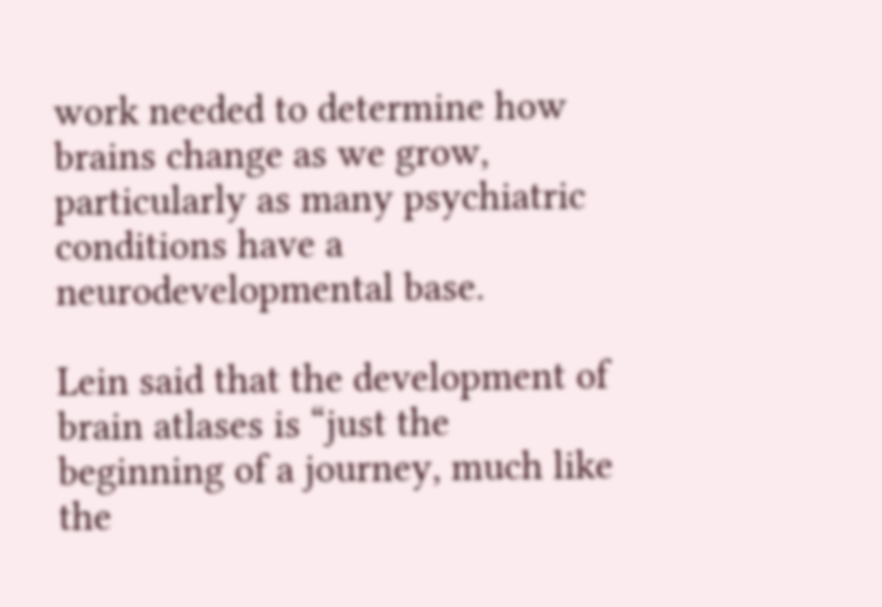work needed to determine how brains change as we grow, particularly as many psychiatric conditions have a neurodevelopmental base.

Lein said that the development of brain atlases is “just the beginning of a journey, much like the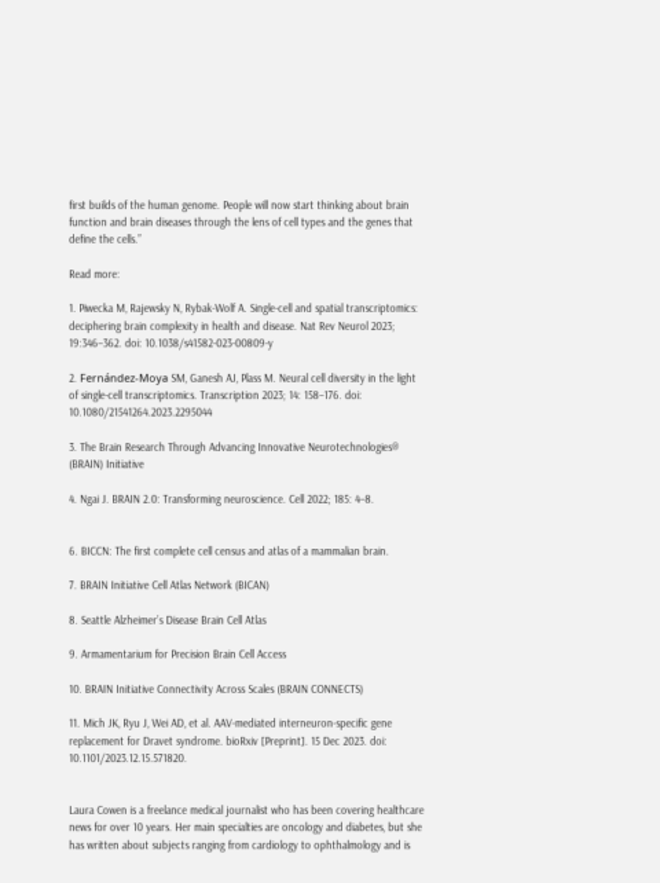first builds of the human genome. People will now start thinking about brain function and brain diseases through the lens of cell types and the genes that define the cells.”

Read more:

1. Piwecka M, Rajewsky N, Rybak-Wolf A. Single-cell and spatial transcriptomics: deciphering brain complexity in health and disease. Nat Rev Neurol 2023; 19:346–362. doi: 10.1038/s41582-023-00809-y

2. Fernández-Moya SM, Ganesh AJ, Plass M. Neural cell diversity in the light of single-cell transcriptomics. Transcription 2023; 14: 158–176. doi: 10.1080/21541264.2023.2295044

3. The Brain Research Through Advancing Innovative Neurotechnologies® (BRAIN) Initiative

4. Ngai J. BRAIN 2.0: Transforming neuroscience. Cell 2022; 185: 4–8.


6. BICCN: The first complete cell census and atlas of a mammalian brain.

7. BRAIN Initiative Cell Atlas Network (BICAN)

8. Seattle Alzheimer’s Disease Brain Cell Atlas

9. Armamentarium for Precision Brain Cell Access

10. BRAIN Initiative Connectivity Across Scales (BRAIN CONNECTS)

11. Mich JK, Ryu J, Wei AD, et al. AAV-mediated interneuron-specific gene replacement for Dravet syndrome. bioRxiv [Preprint]. 15 Dec 2023. doi: 10.1101/2023.12.15.571820.


Laura Cowen is a freelance medical journalist who has been covering healthcare news for over 10 years. Her main specialties are oncology and diabetes, but she has written about subjects ranging from cardiology to ophthalmology and is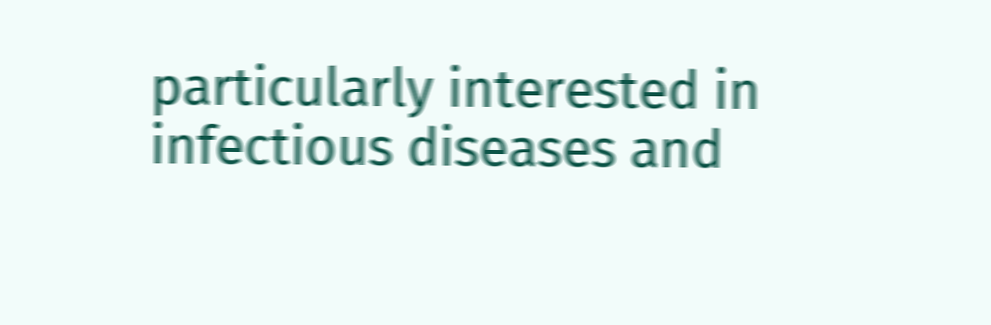particularly interested in infectious diseases and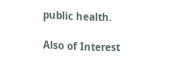public health.

Also of Interest